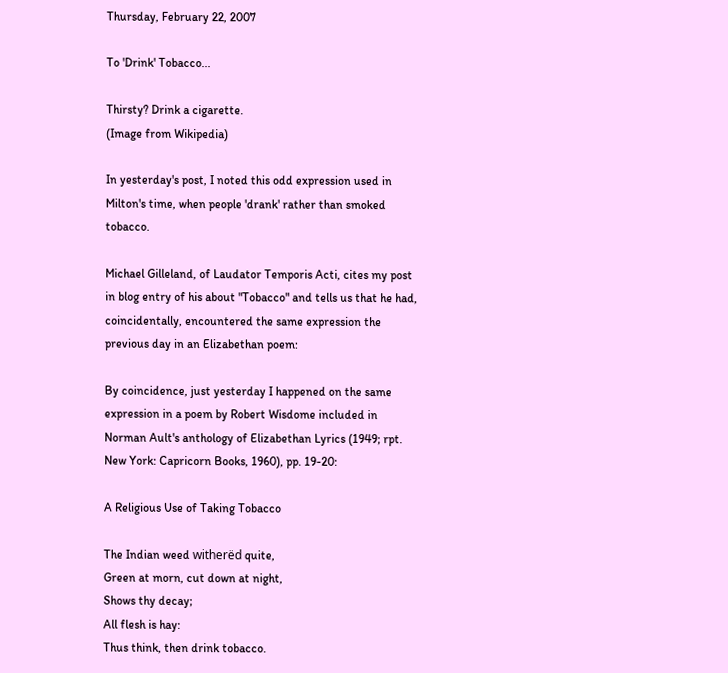Thursday, February 22, 2007

To 'Drink' Tobacco...

Thirsty? Drink a cigarette.
(Image from Wikipedia)

In yesterday's post, I noted this odd expression used in Milton's time, when people 'drank' rather than smoked tobacco.

Michael Gilleland, of Laudator Temporis Acti, cites my post in blog entry of his about "Tobacco" and tells us that he had, coincidentally, encountered the same expression the previous day in an Elizabethan poem:

By coincidence, just yesterday I happened on the same expression in a poem by Robert Wisdome included in Norman Ault's anthology of Elizabethan Lyrics (1949; rpt. New York: Capricorn Books, 1960), pp. 19-20:

A Religious Use of Taking Tobacco

The Indian weed witherëd quite,
Green at morn, cut down at night,
Shows thy decay;
All flesh is hay:
Thus think, then drink tobacco.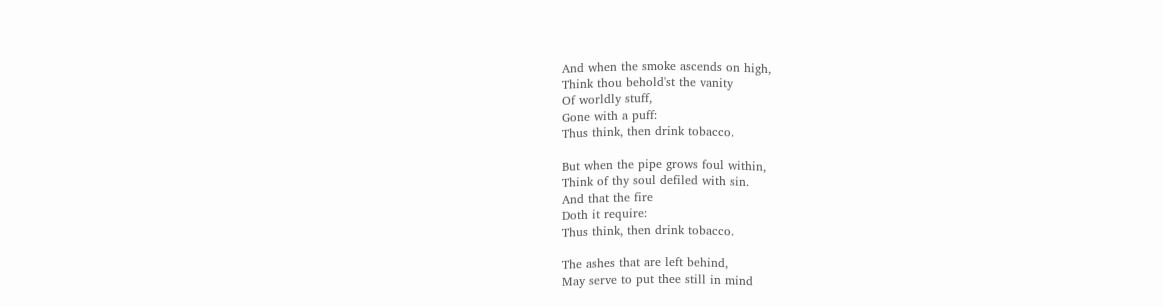And when the smoke ascends on high,
Think thou behold'st the vanity
Of worldly stuff,
Gone with a puff:
Thus think, then drink tobacco.

But when the pipe grows foul within,
Think of thy soul defiled with sin.
And that the fire
Doth it require:
Thus think, then drink tobacco.

The ashes that are left behind,
May serve to put thee still in mind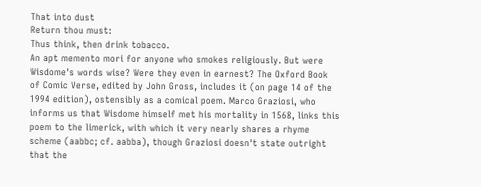That into dust
Return thou must:
Thus think, then drink tobacco.
An apt memento mori for anyone who smokes religiously. But were Wisdome's words wise? Were they even in earnest? The Oxford Book of Comic Verse, edited by John Gross, includes it (on page 14 of the 1994 edition), ostensibly as a comical poem. Marco Graziosi, who informs us that Wisdome himself met his mortality in 1568, links this poem to the limerick, with which it very nearly shares a rhyme scheme (aabbc; cf. aabba), though Graziosi doesn't state outright that the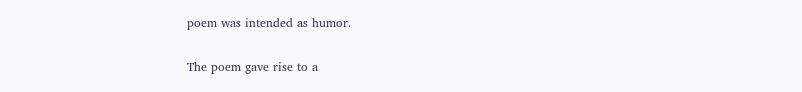poem was intended as humor.

The poem gave rise to a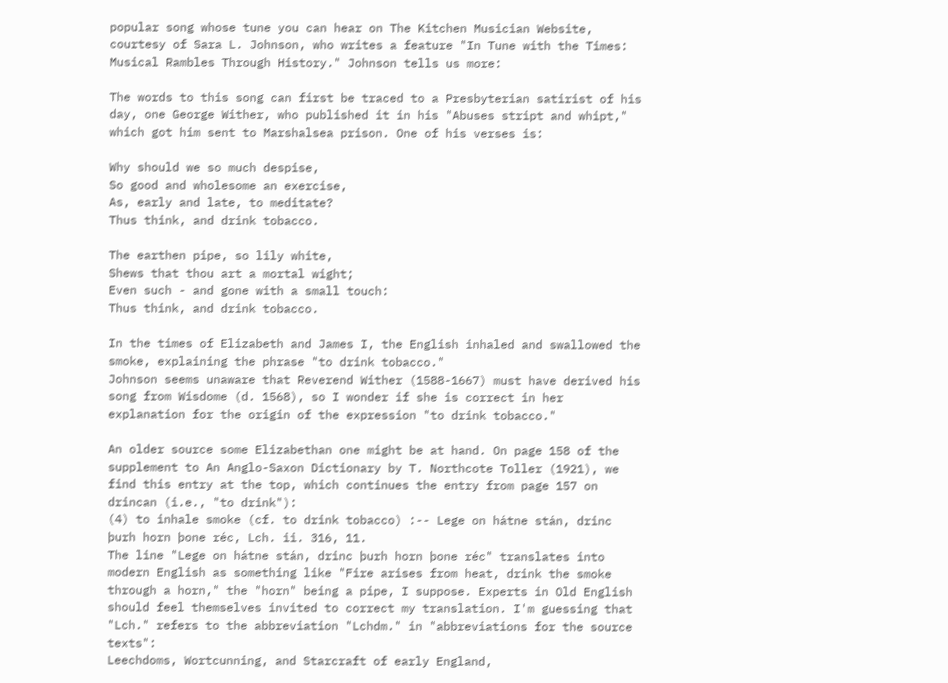popular song whose tune you can hear on The Kitchen Musician Website, courtesy of Sara L. Johnson, who writes a feature "In Tune with the Times: Musical Rambles Through History." Johnson tells us more:

The words to this song can first be traced to a Presbyterian satirist of his day, one George Wither, who published it in his "Abuses stript and whipt," which got him sent to Marshalsea prison. One of his verses is:

Why should we so much despise,
So good and wholesome an exercise,
As, early and late, to meditate?
Thus think, and drink tobacco.

The earthen pipe, so lily white,
Shews that thou art a mortal wight;
Even such - and gone with a small touch:
Thus think, and drink tobacco.

In the times of Elizabeth and James I, the English inhaled and swallowed the smoke, explaining the phrase "to drink tobacco."
Johnson seems unaware that Reverend Wither (1588-1667) must have derived his song from Wisdome (d. 1568), so I wonder if she is correct in her explanation for the origin of the expression "to drink tobacco."

An older source some Elizabethan one might be at hand. On page 158 of the supplement to An Anglo-Saxon Dictionary by T. Northcote Toller (1921), we find this entry at the top, which continues the entry from page 157 on drincan (i.e., "to drink"):
(4) to inhale smoke (cf. to drink tobacco) :-- Lege on hátne stán, drinc þurh horn þone réc, Lch. ii. 316, 11.
The line "Lege on hátne stán, drinc þurh horn þone réc" translates into modern English as something like "Fire arises from heat, drink the smoke through a horn," the "horn" being a pipe, I suppose. Experts in Old English should feel themselves invited to correct my translation. I'm guessing that "Lch." refers to the abbreviation "Lchdm." in "abbreviations for the source texts":
Leechdoms, Wortcunning, and Starcraft of early England,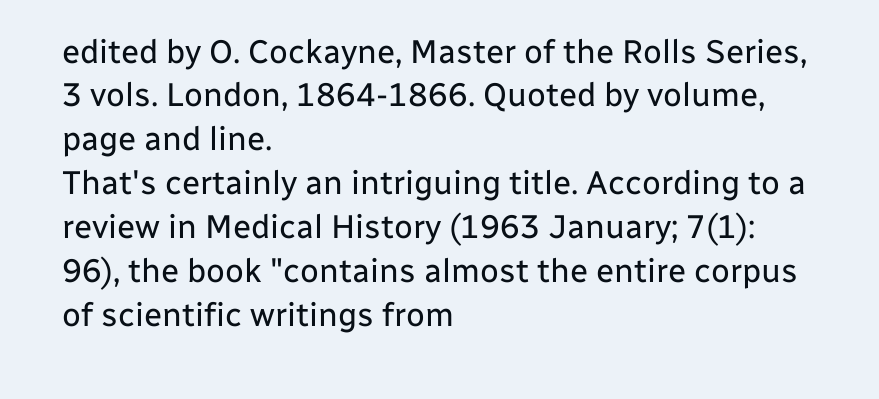edited by O. Cockayne, Master of the Rolls Series, 3 vols. London, 1864-1866. Quoted by volume, page and line.
That's certainly an intriguing title. According to a review in Medical History (1963 January; 7(1): 96), the book "contains almost the entire corpus of scientific writings from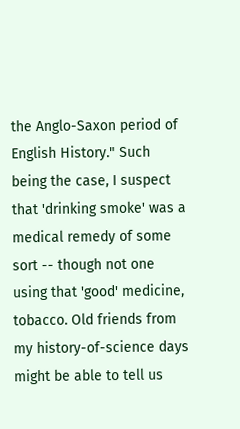the Anglo-Saxon period of English History." Such being the case, I suspect that 'drinking smoke' was a medical remedy of some sort -- though not one using that 'good' medicine, tobacco. Old friends from my history-of-science days might be able to tell us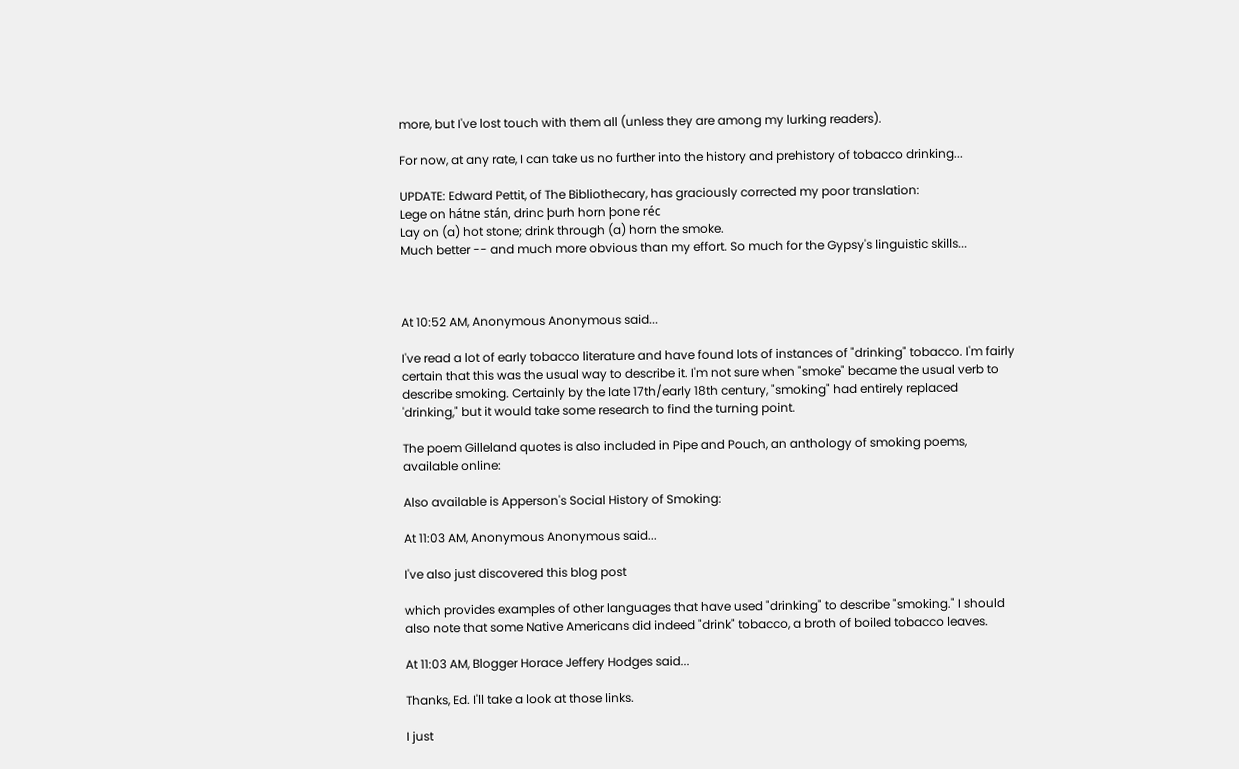more, but I've lost touch with them all (unless they are among my lurking readers).

For now, at any rate, I can take us no further into the history and prehistory of tobacco drinking...

UPDATE: Edward Pettit, of The Bibliothecary, has graciously corrected my poor translation:
Lege on hátne stán, drinc þurh horn þone réc
Lay on (a) hot stone; drink through (a) horn the smoke.
Much better -- and much more obvious than my effort. So much for the Gypsy's linguistic skills...



At 10:52 AM, Anonymous Anonymous said...

I've read a lot of early tobacco literature and have found lots of instances of "drinking" tobacco. I'm fairly certain that this was the usual way to describe it. I'm not sure when "smoke" became the usual verb to describe smoking. Certainly by the late 17th/early 18th century, "smoking" had entirely replaced 'drinking," but it would take some research to find the turning point.

The poem Gilleland quotes is also included in Pipe and Pouch, an anthology of smoking poems, available online:

Also available is Apperson's Social History of Smoking:

At 11:03 AM, Anonymous Anonymous said...

I've also just discovered this blog post

which provides examples of other languages that have used "drinking" to describe "smoking." I should also note that some Native Americans did indeed "drink" tobacco, a broth of boiled tobacco leaves.

At 11:03 AM, Blogger Horace Jeffery Hodges said...

Thanks, Ed. I'll take a look at those links.

I just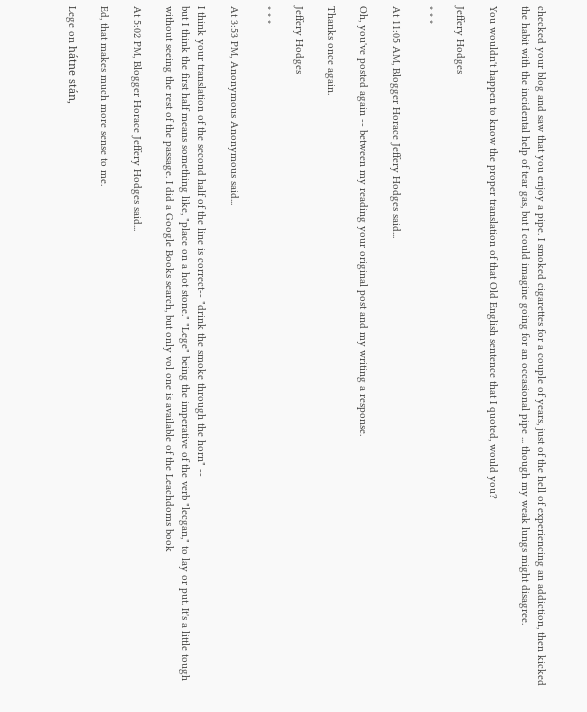checked your blog and saw that you enjoy a pipe. I smoked cigarettes for a couple of years, just of the hell of experiencing an addiction, then kicked the habit with the incidental help of tear gas, but I could imagine going for an occasional pipe ... though my weak lungs might disagree.

You wouldn't happen to know the proper translation of that Old English sentence that I quoted, would you?

Jeffery Hodges

* * *

At 11:05 AM, Blogger Horace Jeffery Hodges said...

Oh, you've posted again -- between my reading your original post and my writing a response.

Thanks once again.

Jeffery Hodges

* * *

At 3:53 PM, Anonymous Anonymous said...

I think your translation of the second half of the line is correct-- "drink the smoke through the horn" --
but I think the first half means something like, "place on a hot stone." "Lege" being the imperative of the verb "lecgan," to lay or put. It's a little tough without seeing the rest of the passage. I did a Google Books search, but only vol one is available of the Leachdoms book

At 5:02 PM, Blogger Horace Jeffery Hodges said...

Ed, that makes much more sense to me.

Lege on hátne stán,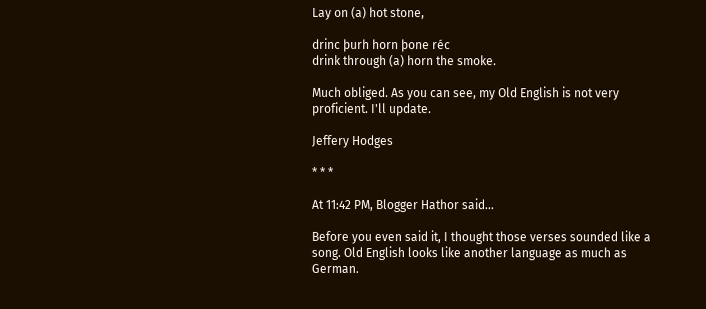Lay on (a) hot stone,

drinc þurh horn þone réc
drink through (a) horn the smoke.

Much obliged. As you can see, my Old English is not very proficient. I'll update.

Jeffery Hodges

* * *

At 11:42 PM, Blogger Hathor said...

Before you even said it, I thought those verses sounded like a song. Old English looks like another language as much as German.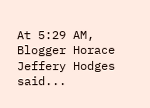At 5:29 AM, Blogger Horace Jeffery Hodges said...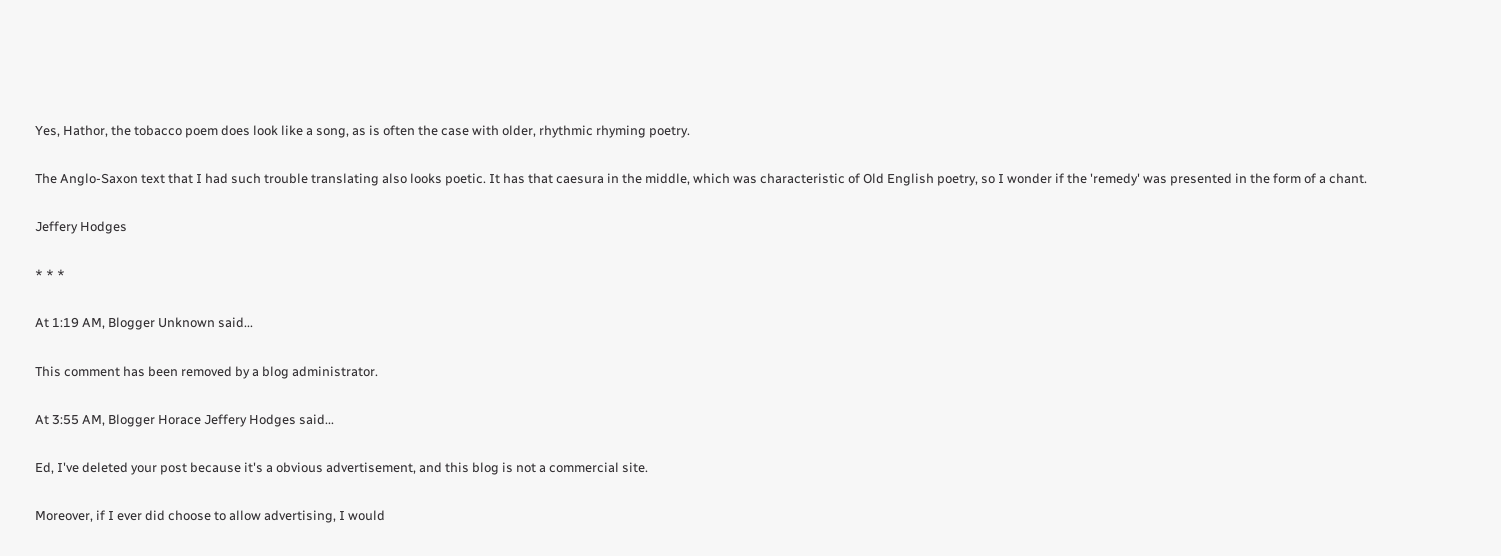Yes, Hathor, the tobacco poem does look like a song, as is often the case with older, rhythmic rhyming poetry.

The Anglo-Saxon text that I had such trouble translating also looks poetic. It has that caesura in the middle, which was characteristic of Old English poetry, so I wonder if the 'remedy' was presented in the form of a chant.

Jeffery Hodges

* * *

At 1:19 AM, Blogger Unknown said...

This comment has been removed by a blog administrator.

At 3:55 AM, Blogger Horace Jeffery Hodges said...

Ed, I've deleted your post because it's a obvious advertisement, and this blog is not a commercial site.

Moreover, if I ever did choose to allow advertising, I would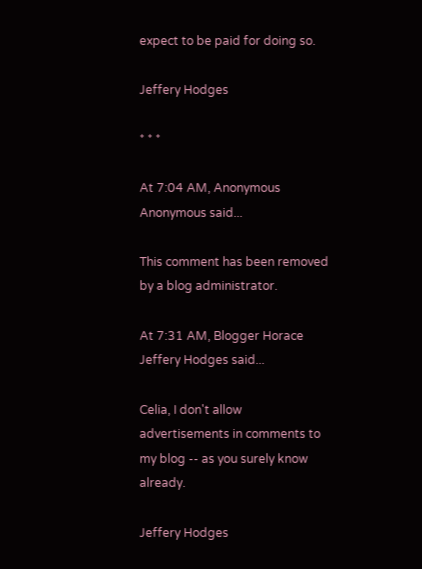expect to be paid for doing so.

Jeffery Hodges

* * *

At 7:04 AM, Anonymous Anonymous said...

This comment has been removed by a blog administrator.

At 7:31 AM, Blogger Horace Jeffery Hodges said...

Celia, I don't allow advertisements in comments to my blog -- as you surely know already.

Jeffery Hodges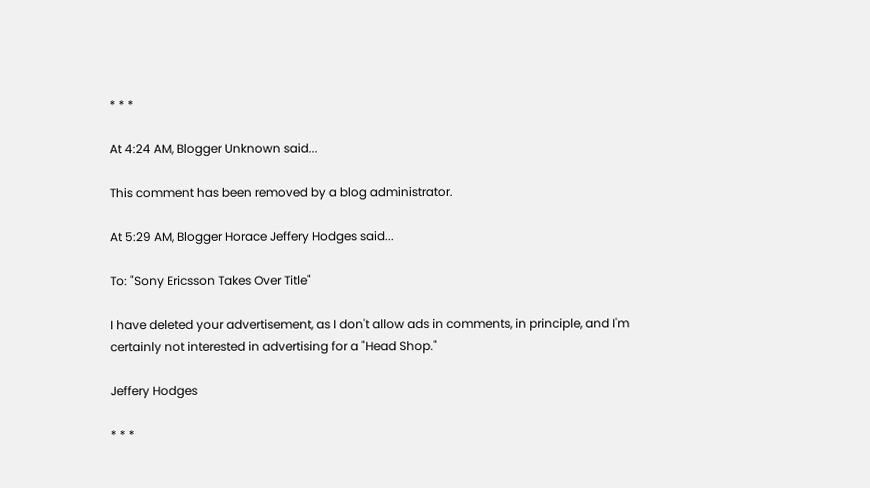* * *

At 4:24 AM, Blogger Unknown said...

This comment has been removed by a blog administrator.

At 5:29 AM, Blogger Horace Jeffery Hodges said...

To: "Sony Ericsson Takes Over Title"

I have deleted your advertisement, as I don't allow ads in comments, in principle, and I'm certainly not interested in advertising for a "Head Shop."

Jeffery Hodges

* * *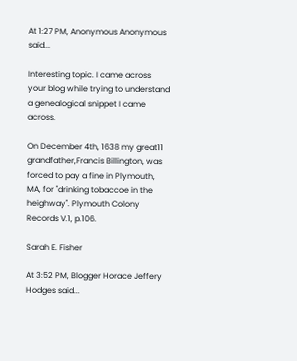At 1:27 PM, Anonymous Anonymous said...

Interesting topic. I came across your blog while trying to understand a genealogical snippet I came across.

On December 4th, 1638 my great11 grandfather,Francis Billington, was forced to pay a fine in Plymouth, MA, for "drinking tobaccoe in the heighway". Plymouth Colony Records V.1, p.106.

Sarah E. Fisher

At 3:52 PM, Blogger Horace Jeffery Hodges said...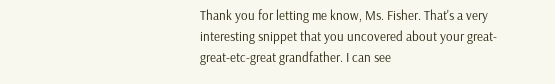Thank you for letting me know, Ms. Fisher. That's a very interesting snippet that you uncovered about your great-great-etc-great grandfather. I can see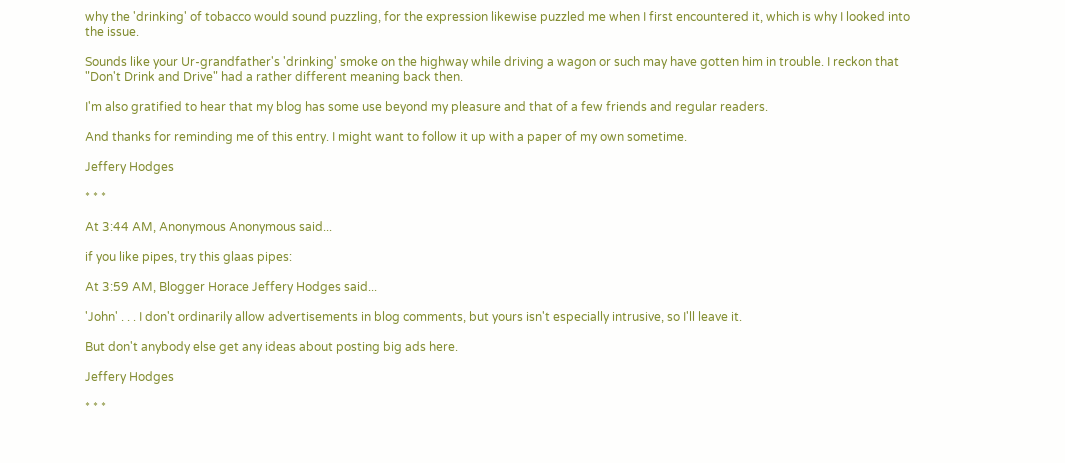why the 'drinking' of tobacco would sound puzzling, for the expression likewise puzzled me when I first encountered it, which is why I looked into the issue.

Sounds like your Ur-grandfather's 'drinking' smoke on the highway while driving a wagon or such may have gotten him in trouble. I reckon that "Don't Drink and Drive" had a rather different meaning back then.

I'm also gratified to hear that my blog has some use beyond my pleasure and that of a few friends and regular readers.

And thanks for reminding me of this entry. I might want to follow it up with a paper of my own sometime.

Jeffery Hodges

* * *

At 3:44 AM, Anonymous Anonymous said...

if you like pipes, try this glaas pipes:

At 3:59 AM, Blogger Horace Jeffery Hodges said...

'John' . . . I don't ordinarily allow advertisements in blog comments, but yours isn't especially intrusive, so I'll leave it.

But don't anybody else get any ideas about posting big ads here.

Jeffery Hodges

* * *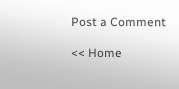Post a Comment

<< Home